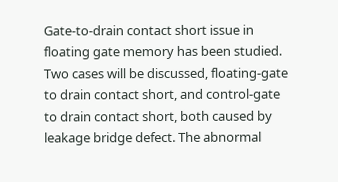Gate-to-drain contact short issue in floating gate memory has been studied. Two cases will be discussed, floating-gate to drain contact short, and control-gate to drain contact short, both caused by leakage bridge defect. The abnormal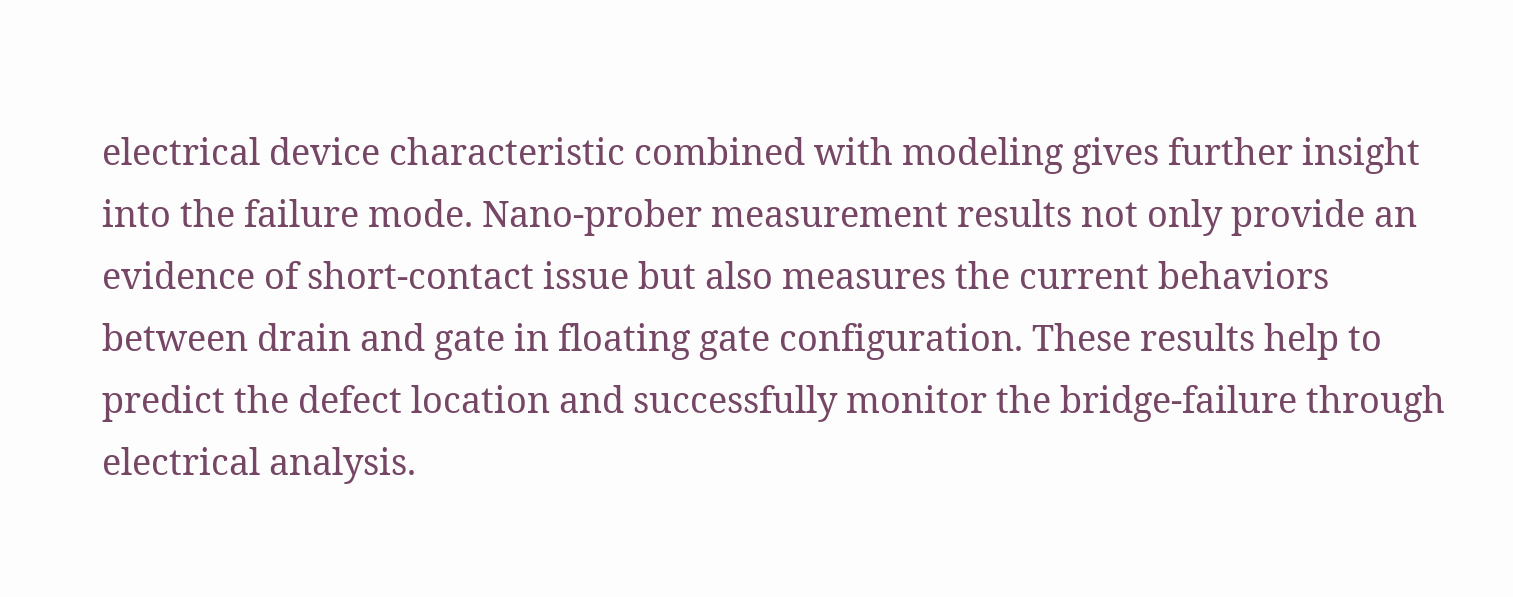electrical device characteristic combined with modeling gives further insight into the failure mode. Nano-prober measurement results not only provide an evidence of short-contact issue but also measures the current behaviors between drain and gate in floating gate configuration. These results help to predict the defect location and successfully monitor the bridge-failure through electrical analysis.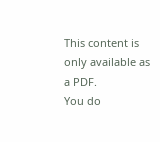This content is only available as a PDF.
You do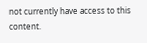not currently have access to this content.